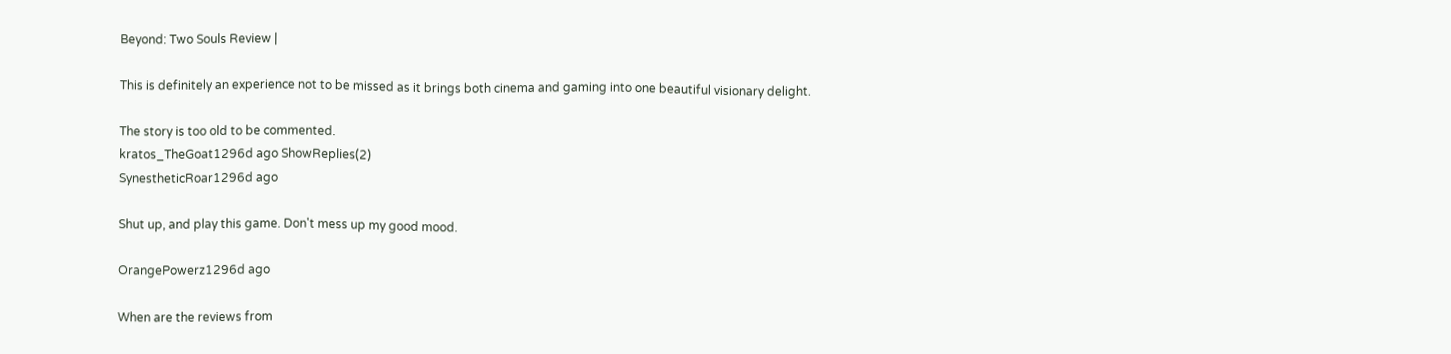Beyond: Two Souls Review |

This is definitely an experience not to be missed as it brings both cinema and gaming into one beautiful visionary delight.

The story is too old to be commented.
kratos_TheGoat1296d ago ShowReplies(2)
SynestheticRoar1296d ago

Shut up, and play this game. Don't mess up my good mood.

OrangePowerz1296d ago

When are the reviews from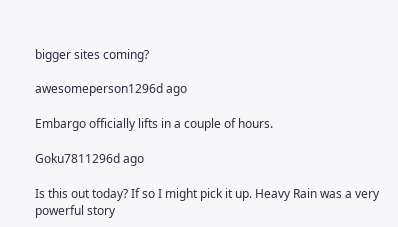bigger sites coming?

awesomeperson1296d ago

Embargo officially lifts in a couple of hours.

Goku7811296d ago

Is this out today? If so I might pick it up. Heavy Rain was a very powerful story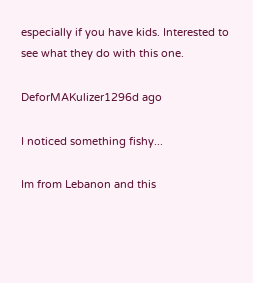especially if you have kids. Interested to see what they do with this one.

DeforMAKulizer1296d ago

I noticed something fishy...

Im from Lebanon and this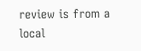review is from a local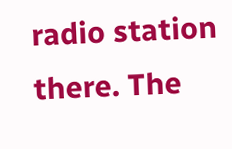radio station there. The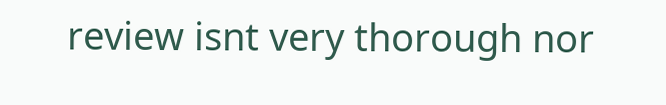review isnt very thorough nor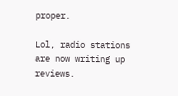proper.

Lol, radio stations are now writing up reviews.